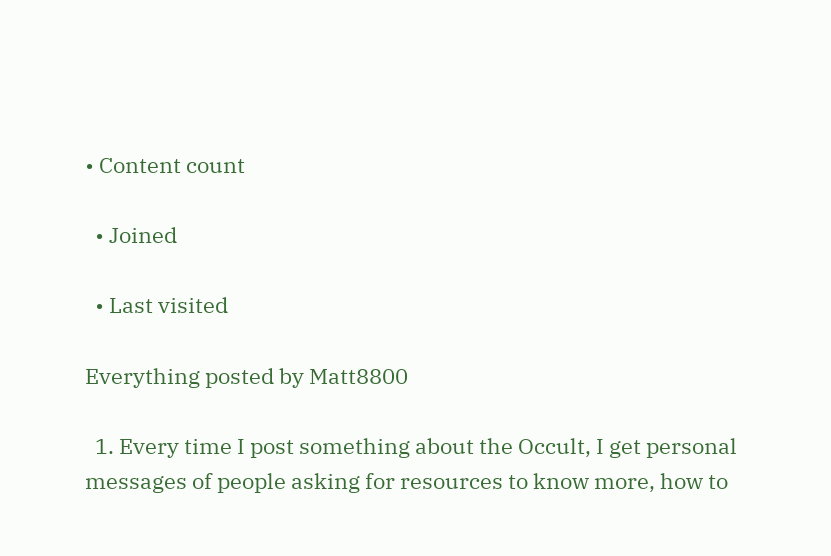• Content count

  • Joined

  • Last visited

Everything posted by Matt8800

  1. Every time I post something about the Occult, I get personal messages of people asking for resources to know more, how to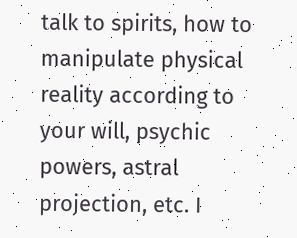talk to spirits, how to manipulate physical reality according to your will, psychic powers, astral projection, etc. I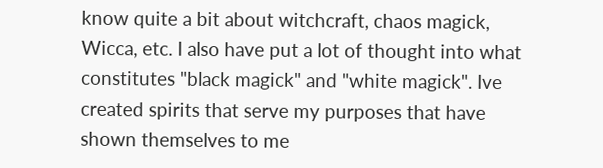know quite a bit about witchcraft, chaos magick, Wicca, etc. I also have put a lot of thought into what constitutes "black magick" and "white magick". Ive created spirits that serve my purposes that have shown themselves to me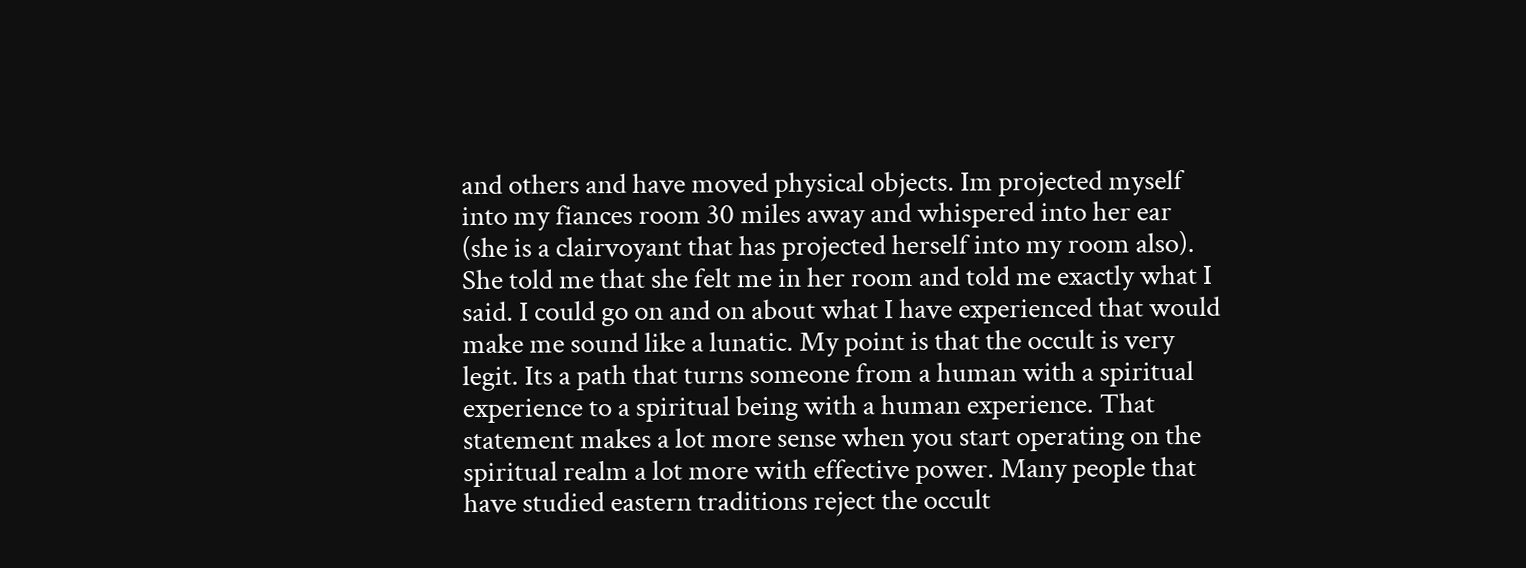and others and have moved physical objects. Im projected myself into my fiances room 30 miles away and whispered into her ear (she is a clairvoyant that has projected herself into my room also). She told me that she felt me in her room and told me exactly what I said. I could go on and on about what I have experienced that would make me sound like a lunatic. My point is that the occult is very legit. Its a path that turns someone from a human with a spiritual experience to a spiritual being with a human experience. That statement makes a lot more sense when you start operating on the spiritual realm a lot more with effective power. Many people that have studied eastern traditions reject the occult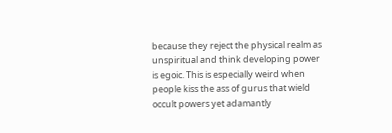because they reject the physical realm as unspiritual and think developing power is egoic. This is especially weird when people kiss the ass of gurus that wield occult powers yet adamantly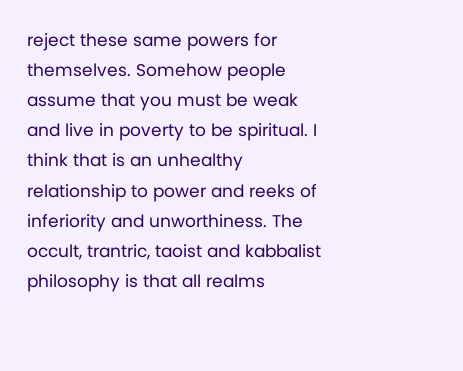reject these same powers for themselves. Somehow people assume that you must be weak and live in poverty to be spiritual. I think that is an unhealthy relationship to power and reeks of inferiority and unworthiness. The occult, trantric, taoist and kabbalist philosophy is that all realms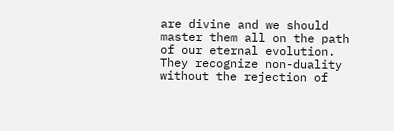are divine and we should master them all on the path of our eternal evolution. They recognize non-duality without the rejection of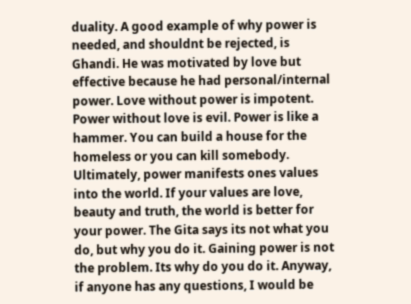duality. A good example of why power is needed, and shouldnt be rejected, is Ghandi. He was motivated by love but effective because he had personal/internal power. Love without power is impotent. Power without love is evil. Power is like a hammer. You can build a house for the homeless or you can kill somebody. Ultimately, power manifests ones values into the world. If your values are love, beauty and truth, the world is better for your power. The Gita says its not what you do, but why you do it. Gaining power is not the problem. Its why do you do it. Anyway, if anyone has any questions, I would be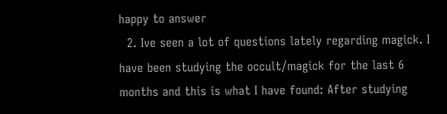happy to answer
  2. Ive seen a lot of questions lately regarding magick. I have been studying the occult/magick for the last 6 months and this is what I have found: After studying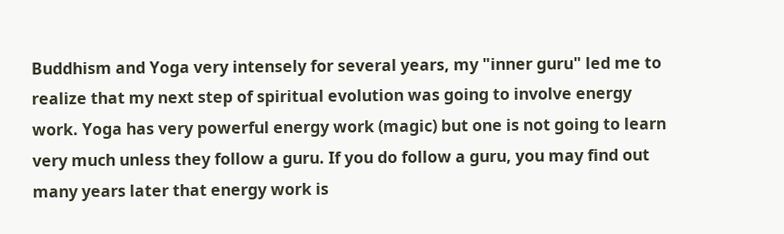Buddhism and Yoga very intensely for several years, my "inner guru" led me to realize that my next step of spiritual evolution was going to involve energy work. Yoga has very powerful energy work (magic) but one is not going to learn very much unless they follow a guru. If you do follow a guru, you may find out many years later that energy work is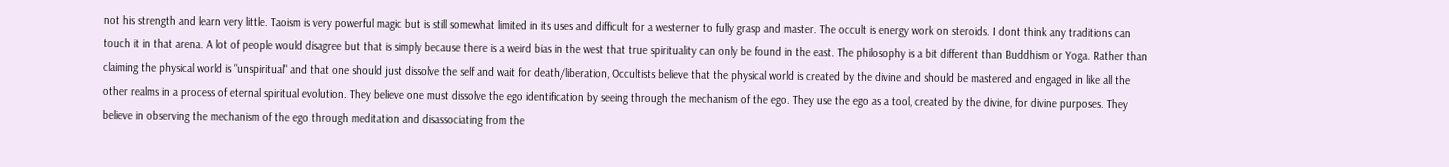not his strength and learn very little. Taoism is very powerful magic but is still somewhat limited in its uses and difficult for a westerner to fully grasp and master. The occult is energy work on steroids. I dont think any traditions can touch it in that arena. A lot of people would disagree but that is simply because there is a weird bias in the west that true spirituality can only be found in the east. The philosophy is a bit different than Buddhism or Yoga. Rather than claiming the physical world is "unspiritual" and that one should just dissolve the self and wait for death/liberation, Occultists believe that the physical world is created by the divine and should be mastered and engaged in like all the other realms in a process of eternal spiritual evolution. They believe one must dissolve the ego identification by seeing through the mechanism of the ego. They use the ego as a tool, created by the divine, for divine purposes. They believe in observing the mechanism of the ego through meditation and disassociating from the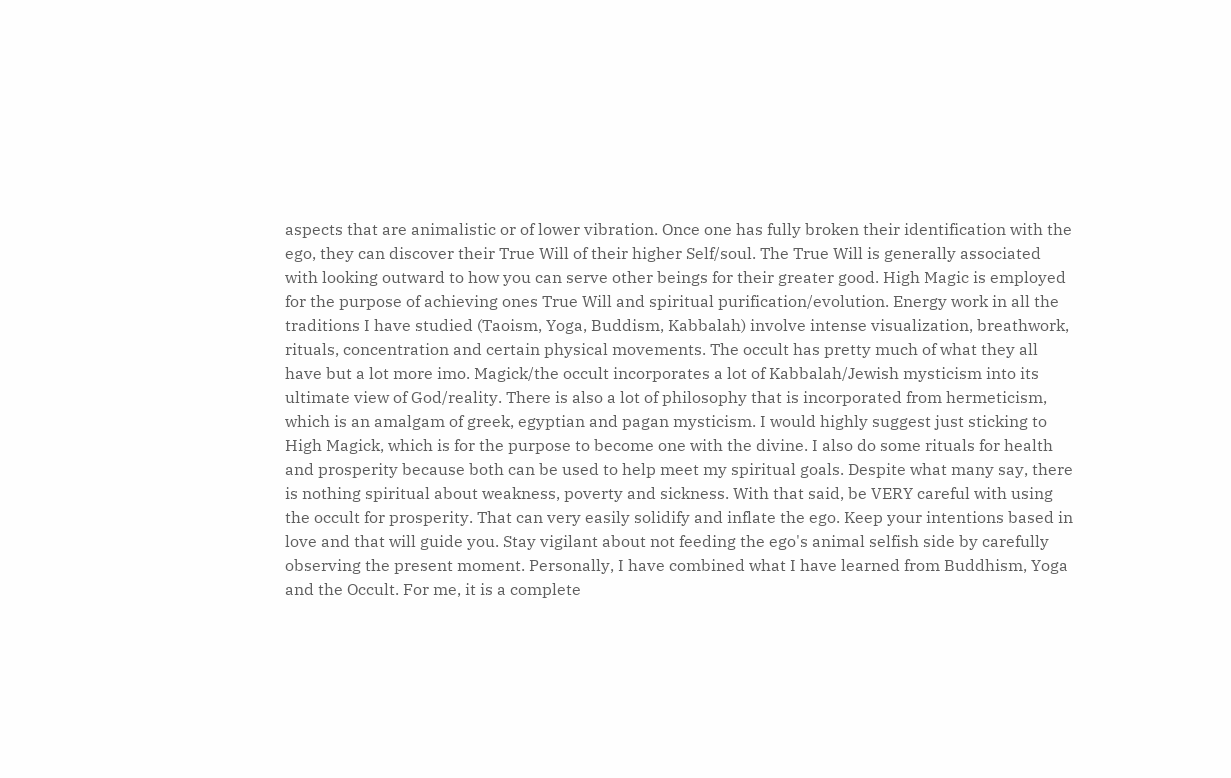aspects that are animalistic or of lower vibration. Once one has fully broken their identification with the ego, they can discover their True Will of their higher Self/soul. The True Will is generally associated with looking outward to how you can serve other beings for their greater good. High Magic is employed for the purpose of achieving ones True Will and spiritual purification/evolution. Energy work in all the traditions I have studied (Taoism, Yoga, Buddism, Kabbalah) involve intense visualization, breathwork, rituals, concentration and certain physical movements. The occult has pretty much of what they all have but a lot more imo. Magick/the occult incorporates a lot of Kabbalah/Jewish mysticism into its ultimate view of God/reality. There is also a lot of philosophy that is incorporated from hermeticism, which is an amalgam of greek, egyptian and pagan mysticism. I would highly suggest just sticking to High Magick, which is for the purpose to become one with the divine. I also do some rituals for health and prosperity because both can be used to help meet my spiritual goals. Despite what many say, there is nothing spiritual about weakness, poverty and sickness. With that said, be VERY careful with using the occult for prosperity. That can very easily solidify and inflate the ego. Keep your intentions based in love and that will guide you. Stay vigilant about not feeding the ego's animal selfish side by carefully observing the present moment. Personally, I have combined what I have learned from Buddhism, Yoga and the Occult. For me, it is a complete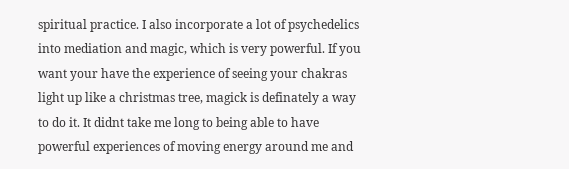spiritual practice. I also incorporate a lot of psychedelics into mediation and magic, which is very powerful. If you want your have the experience of seeing your chakras light up like a christmas tree, magick is definately a way to do it. It didnt take me long to being able to have powerful experiences of moving energy around me and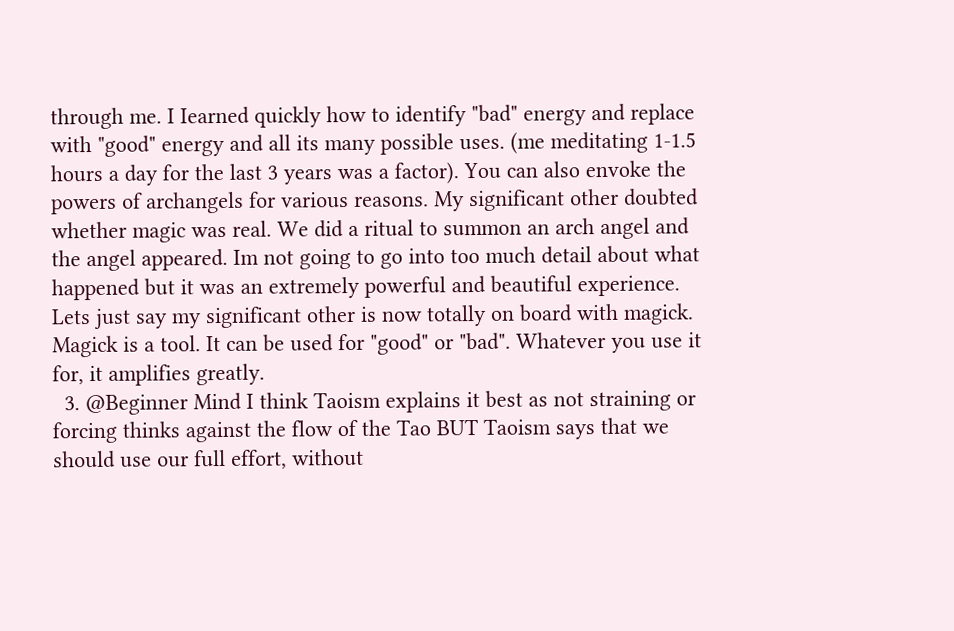through me. I Iearned quickly how to identify "bad" energy and replace with "good" energy and all its many possible uses. (me meditating 1-1.5 hours a day for the last 3 years was a factor). You can also envoke the powers of archangels for various reasons. My significant other doubted whether magic was real. We did a ritual to summon an arch angel and the angel appeared. Im not going to go into too much detail about what happened but it was an extremely powerful and beautiful experience. Lets just say my significant other is now totally on board with magick. Magick is a tool. It can be used for "good" or "bad". Whatever you use it for, it amplifies greatly.
  3. @Beginner Mind I think Taoism explains it best as not straining or forcing thinks against the flow of the Tao BUT Taoism says that we should use our full effort, without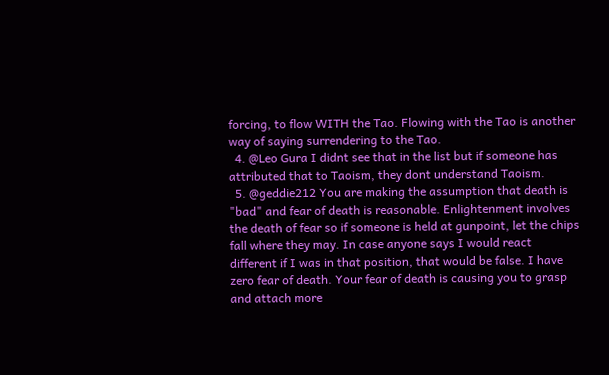forcing, to flow WITH the Tao. Flowing with the Tao is another way of saying surrendering to the Tao.
  4. @Leo Gura I didnt see that in the list but if someone has attributed that to Taoism, they dont understand Taoism.
  5. @geddie212 You are making the assumption that death is "bad" and fear of death is reasonable. Enlightenment involves the death of fear so if someone is held at gunpoint, let the chips fall where they may. In case anyone says I would react different if I was in that position, that would be false. I have zero fear of death. Your fear of death is causing you to grasp and attach more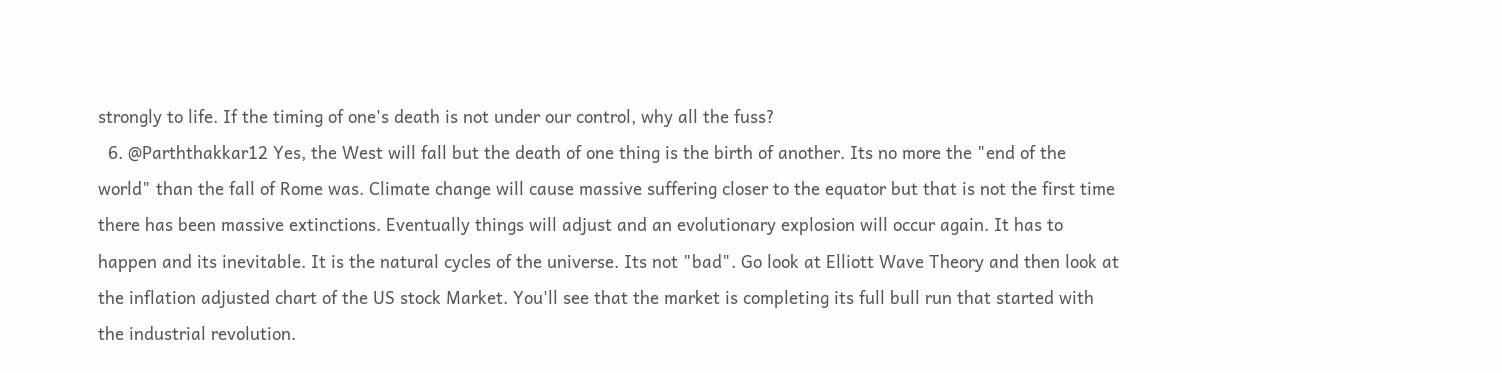strongly to life. If the timing of one's death is not under our control, why all the fuss?
  6. @Parththakkar12 Yes, the West will fall but the death of one thing is the birth of another. Its no more the "end of the world" than the fall of Rome was. Climate change will cause massive suffering closer to the equator but that is not the first time there has been massive extinctions. Eventually things will adjust and an evolutionary explosion will occur again. It has to happen and its inevitable. It is the natural cycles of the universe. Its not "bad". Go look at Elliott Wave Theory and then look at the inflation adjusted chart of the US stock Market. You'll see that the market is completing its full bull run that started with the industrial revolution.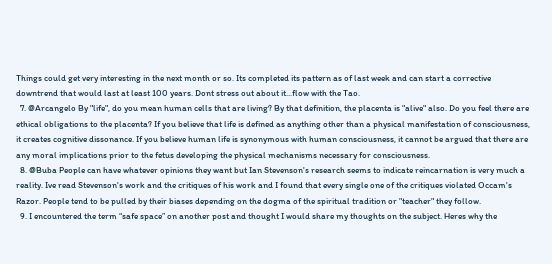Things could get very interesting in the next month or so. Its completed its pattern as of last week and can start a corrective downtrend that would last at least 100 years. Dont stress out about it...flow with the Tao.
  7. @Arcangelo By "life", do you mean human cells that are living? By that definition, the placenta is "alive" also. Do you feel there are ethical obligations to the placenta? If you believe that life is defined as anything other than a physical manifestation of consciousness, it creates cognitive dissonance. If you believe human life is synonymous with human consciousness, it cannot be argued that there are any moral implications prior to the fetus developing the physical mechanisms necessary for consciousness.
  8. @Buba People can have whatever opinions they want but Ian Stevenson's research seems to indicate reincarnation is very much a reality. Ive read Stevenson's work and the critiques of his work and I found that every single one of the critiques violated Occam's Razor. People tend to be pulled by their biases depending on the dogma of the spiritual tradition or "teacher" they follow.
  9. I encountered the term “safe space” on another post and thought I would share my thoughts on the subject. Heres why the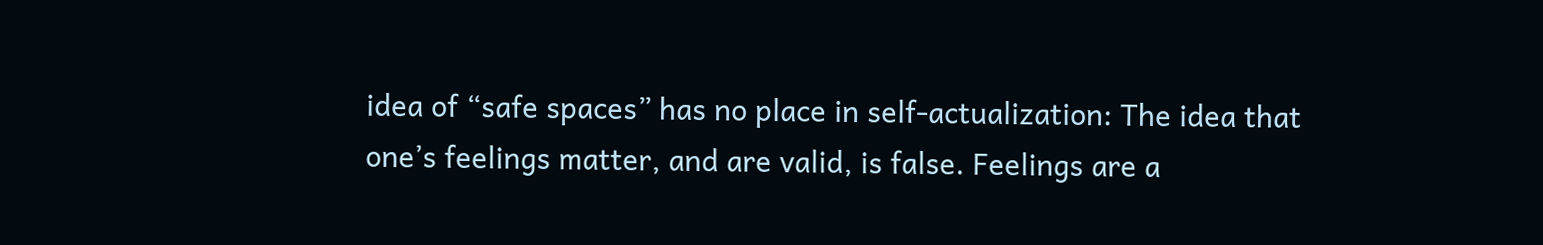idea of “safe spaces” has no place in self-actualization: The idea that one’s feelings matter, and are valid, is false. Feelings are a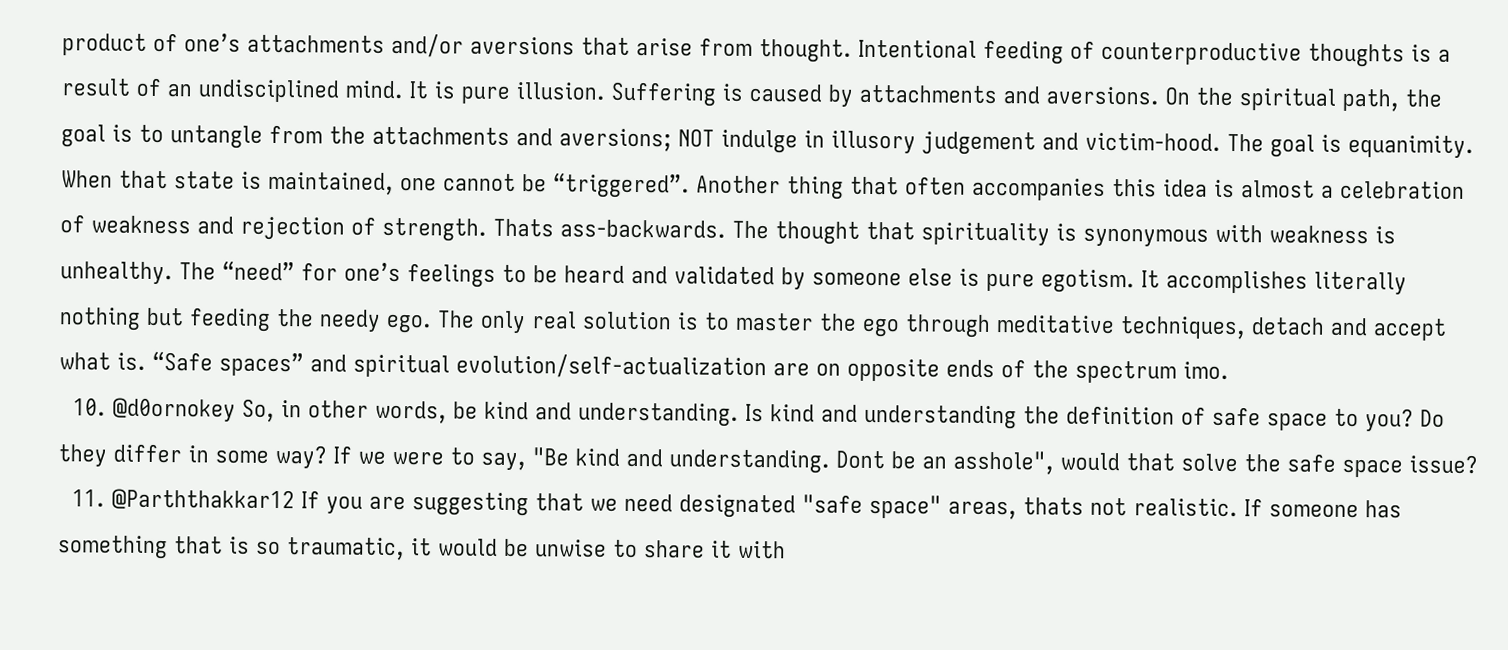product of one’s attachments and/or aversions that arise from thought. Intentional feeding of counterproductive thoughts is a result of an undisciplined mind. It is pure illusion. Suffering is caused by attachments and aversions. On the spiritual path, the goal is to untangle from the attachments and aversions; NOT indulge in illusory judgement and victim-hood. The goal is equanimity. When that state is maintained, one cannot be “triggered”. Another thing that often accompanies this idea is almost a celebration of weakness and rejection of strength. Thats ass-backwards. The thought that spirituality is synonymous with weakness is unhealthy. The “need” for one’s feelings to be heard and validated by someone else is pure egotism. It accomplishes literally nothing but feeding the needy ego. The only real solution is to master the ego through meditative techniques, detach and accept what is. “Safe spaces” and spiritual evolution/self-actualization are on opposite ends of the spectrum imo.
  10. @d0ornokey So, in other words, be kind and understanding. Is kind and understanding the definition of safe space to you? Do they differ in some way? If we were to say, "Be kind and understanding. Dont be an asshole", would that solve the safe space issue?
  11. @Parththakkar12 If you are suggesting that we need designated "safe space" areas, thats not realistic. If someone has something that is so traumatic, it would be unwise to share it with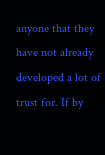anyone that they have not already developed a lot of trust for. If by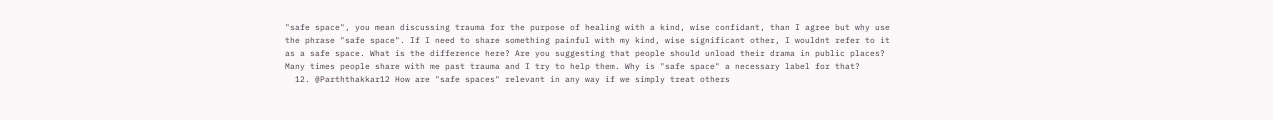"safe space", you mean discussing trauma for the purpose of healing with a kind, wise confidant, than I agree but why use the phrase "safe space". If I need to share something painful with my kind, wise significant other, I wouldnt refer to it as a safe space. What is the difference here? Are you suggesting that people should unload their drama in public places? Many times people share with me past trauma and I try to help them. Why is "safe space" a necessary label for that?
  12. @Parththakkar12 How are "safe spaces" relevant in any way if we simply treat others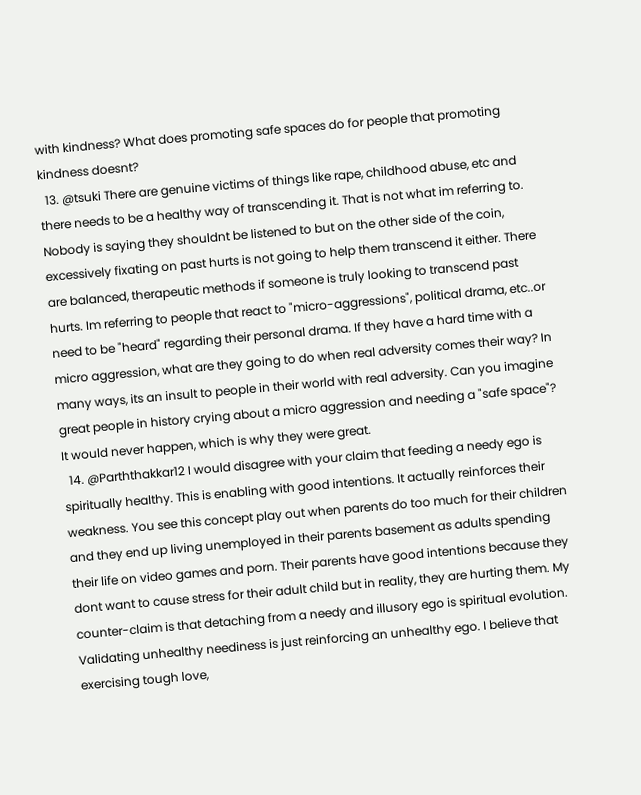with kindness? What does promoting safe spaces do for people that promoting kindness doesnt?
  13. @tsuki There are genuine victims of things like rape, childhood abuse, etc and there needs to be a healthy way of transcending it. That is not what im referring to. Nobody is saying they shouldnt be listened to but on the other side of the coin, excessively fixating on past hurts is not going to help them transcend it either. There are balanced, therapeutic methods if someone is truly looking to transcend past hurts. Im referring to people that react to "micro-aggressions", political drama, etc..or need to be "heard" regarding their personal drama. If they have a hard time with a micro aggression, what are they going to do when real adversity comes their way? In many ways, its an insult to people in their world with real adversity. Can you imagine great people in history crying about a micro aggression and needing a "safe space"? It would never happen, which is why they were great.
  14. @Parththakkar12 I would disagree with your claim that feeding a needy ego is spiritually healthy. This is enabling with good intentions. It actually reinforces their weakness. You see this concept play out when parents do too much for their children and they end up living unemployed in their parents basement as adults spending their life on video games and porn. Their parents have good intentions because they dont want to cause stress for their adult child but in reality, they are hurting them. My counter-claim is that detaching from a needy and illusory ego is spiritual evolution. Validating unhealthy neediness is just reinforcing an unhealthy ego. I believe that exercising tough love,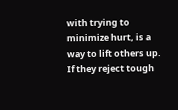with trying to minimize hurt, is a way to lift others up. If they reject tough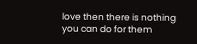love then there is nothing you can do for them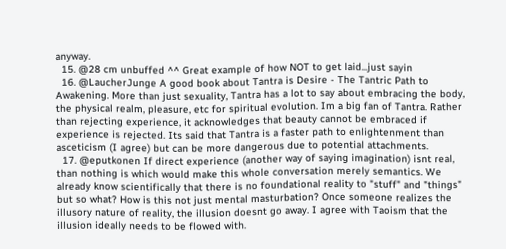anyway.
  15. @28 cm unbuffed ^^ Great example of how NOT to get laid...just sayin
  16. @LaucherJunge A good book about Tantra is Desire - The Tantric Path to Awakening. More than just sexuality, Tantra has a lot to say about embracing the body, the physical realm, pleasure, etc for spiritual evolution. Im a big fan of Tantra. Rather than rejecting experience, it acknowledges that beauty cannot be embraced if experience is rejected. Its said that Tantra is a faster path to enlightenment than asceticism (I agree) but can be more dangerous due to potential attachments.
  17. @eputkonen If direct experience (another way of saying imagination) isnt real, than nothing is which would make this whole conversation merely semantics. We already know scientifically that there is no foundational reality to "stuff" and "things" but so what? How is this not just mental masturbation? Once someone realizes the illusory nature of reality, the illusion doesnt go away. I agree with Taoism that the illusion ideally needs to be flowed with.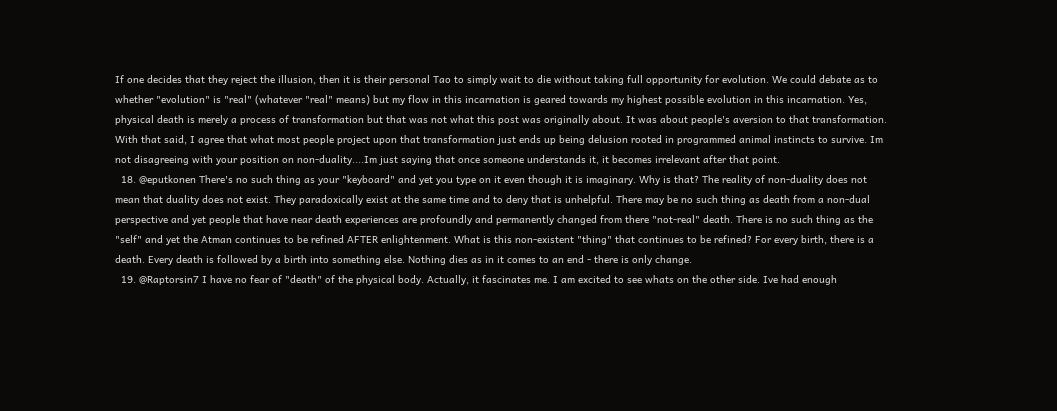If one decides that they reject the illusion, then it is their personal Tao to simply wait to die without taking full opportunity for evolution. We could debate as to whether "evolution" is "real" (whatever "real" means) but my flow in this incarnation is geared towards my highest possible evolution in this incarnation. Yes, physical death is merely a process of transformation but that was not what this post was originally about. It was about people's aversion to that transformation. With that said, I agree that what most people project upon that transformation just ends up being delusion rooted in programmed animal instincts to survive. Im not disagreeing with your position on non-duality....Im just saying that once someone understands it, it becomes irrelevant after that point.
  18. @eputkonen There's no such thing as your "keyboard" and yet you type on it even though it is imaginary. Why is that? The reality of non-duality does not mean that duality does not exist. They paradoxically exist at the same time and to deny that is unhelpful. There may be no such thing as death from a non-dual perspective and yet people that have near death experiences are profoundly and permanently changed from there "not-real" death. There is no such thing as the "self" and yet the Atman continues to be refined AFTER enlightenment. What is this non-existent "thing" that continues to be refined? For every birth, there is a death. Every death is followed by a birth into something else. Nothing dies as in it comes to an end - there is only change.
  19. @Raptorsin7 I have no fear of "death" of the physical body. Actually, it fascinates me. I am excited to see whats on the other side. Ive had enough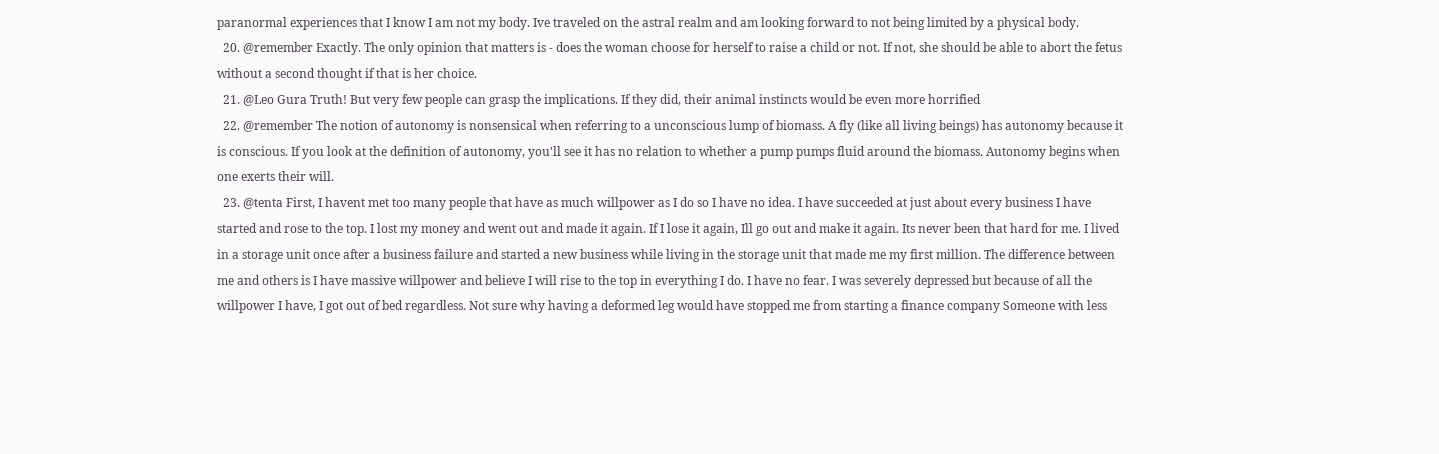paranormal experiences that I know I am not my body. Ive traveled on the astral realm and am looking forward to not being limited by a physical body.
  20. @remember Exactly. The only opinion that matters is - does the woman choose for herself to raise a child or not. If not, she should be able to abort the fetus without a second thought if that is her choice.
  21. @Leo Gura Truth! But very few people can grasp the implications. If they did, their animal instincts would be even more horrified
  22. @remember The notion of autonomy is nonsensical when referring to a unconscious lump of biomass. A fly (like all living beings) has autonomy because it is conscious. If you look at the definition of autonomy, you'll see it has no relation to whether a pump pumps fluid around the biomass. Autonomy begins when one exerts their will.
  23. @tenta First, I havent met too many people that have as much willpower as I do so I have no idea. I have succeeded at just about every business I have started and rose to the top. I lost my money and went out and made it again. If I lose it again, Ill go out and make it again. Its never been that hard for me. I lived in a storage unit once after a business failure and started a new business while living in the storage unit that made me my first million. The difference between me and others is I have massive willpower and believe I will rise to the top in everything I do. I have no fear. I was severely depressed but because of all the willpower I have, I got out of bed regardless. Not sure why having a deformed leg would have stopped me from starting a finance company Someone with less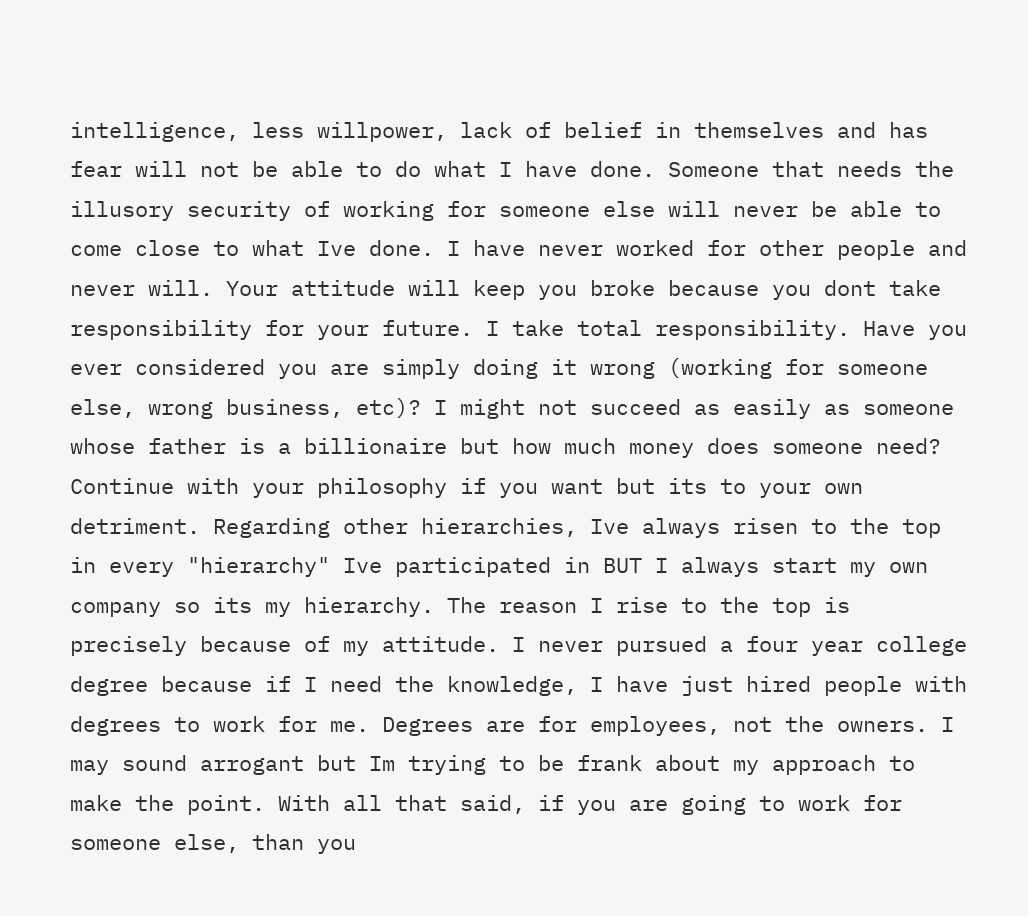intelligence, less willpower, lack of belief in themselves and has fear will not be able to do what I have done. Someone that needs the illusory security of working for someone else will never be able to come close to what Ive done. I have never worked for other people and never will. Your attitude will keep you broke because you dont take responsibility for your future. I take total responsibility. Have you ever considered you are simply doing it wrong (working for someone else, wrong business, etc)? I might not succeed as easily as someone whose father is a billionaire but how much money does someone need? Continue with your philosophy if you want but its to your own detriment. Regarding other hierarchies, Ive always risen to the top in every "hierarchy" Ive participated in BUT I always start my own company so its my hierarchy. The reason I rise to the top is precisely because of my attitude. I never pursued a four year college degree because if I need the knowledge, I have just hired people with degrees to work for me. Degrees are for employees, not the owners. I may sound arrogant but Im trying to be frank about my approach to make the point. With all that said, if you are going to work for someone else, than you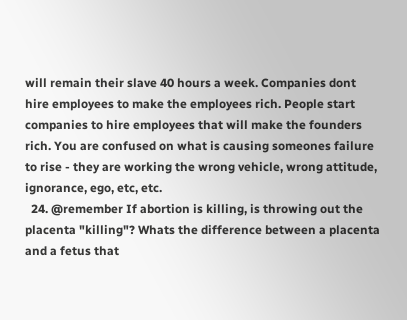will remain their slave 40 hours a week. Companies dont hire employees to make the employees rich. People start companies to hire employees that will make the founders rich. You are confused on what is causing someones failure to rise - they are working the wrong vehicle, wrong attitude, ignorance, ego, etc, etc.
  24. @remember If abortion is killing, is throwing out the placenta "killing"? Whats the difference between a placenta and a fetus that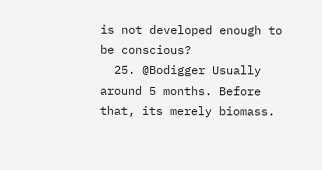is not developed enough to be conscious?
  25. @Bodigger Usually around 5 months. Before that, its merely biomass.